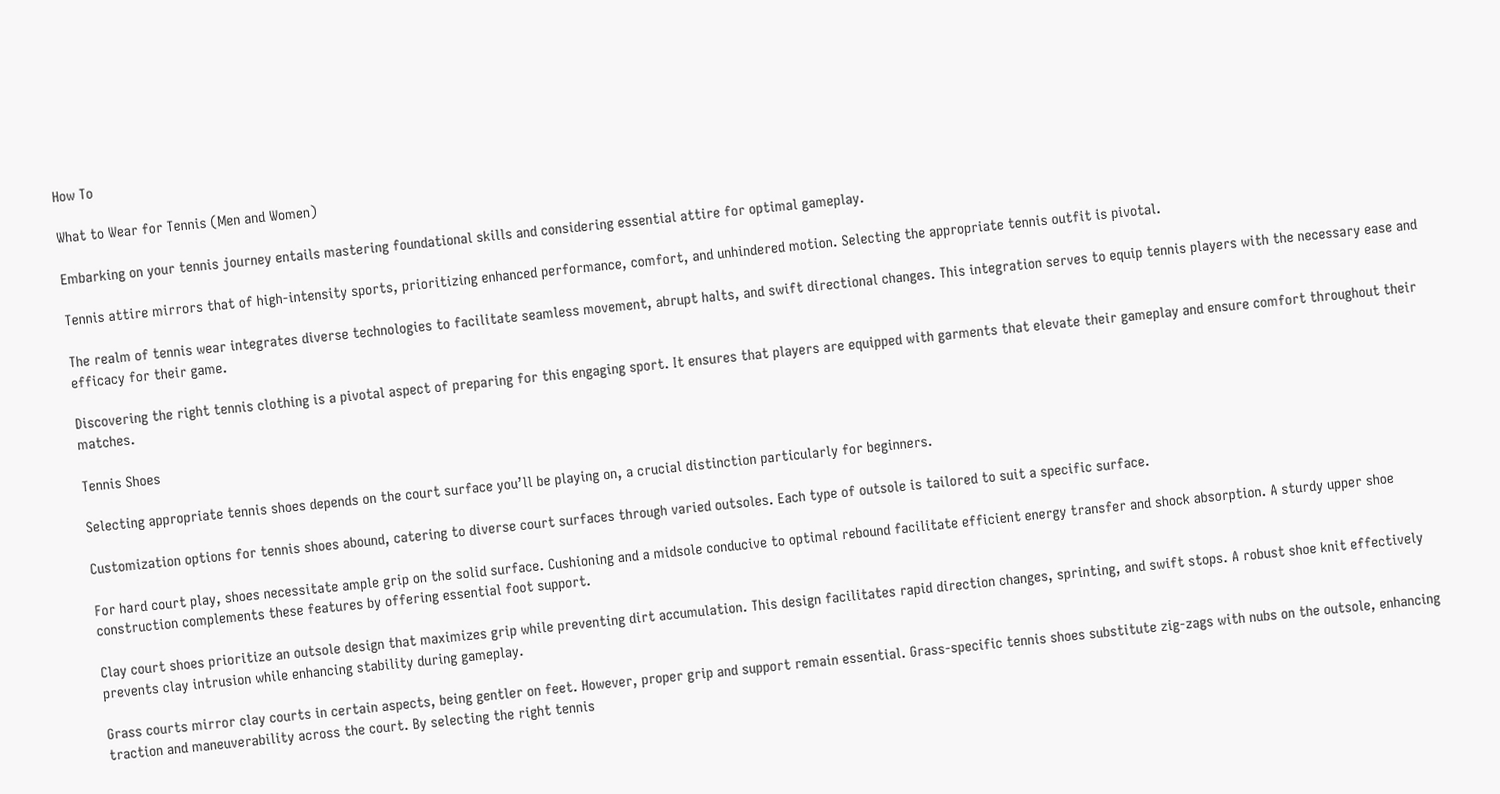How To

What to Wear for Tennis (Men and Women)

Embarking on your tennis journey entails mastering foundational skills and considering essential attire for optimal gameplay.

Tennis attire mirrors that of high-intensity sports, prioritizing enhanced performance, comfort, and unhindered motion. Selecting the appropriate tennis outfit is pivotal.

The realm of tennis wear integrates diverse technologies to facilitate seamless movement, abrupt halts, and swift directional changes. This integration serves to equip tennis players with the necessary ease and efficacy for their game.

Discovering the right tennis clothing is a pivotal aspect of preparing for this engaging sport. It ensures that players are equipped with garments that elevate their gameplay and ensure comfort throughout their matches.

Tennis Shoes

Selecting appropriate tennis shoes depends on the court surface you’ll be playing on, a crucial distinction particularly for beginners.

Customization options for tennis shoes abound, catering to diverse court surfaces through varied outsoles. Each type of outsole is tailored to suit a specific surface.

For hard court play, shoes necessitate ample grip on the solid surface. Cushioning and a midsole conducive to optimal rebound facilitate efficient energy transfer and shock absorption. A sturdy upper shoe construction complements these features by offering essential foot support.

Clay court shoes prioritize an outsole design that maximizes grip while preventing dirt accumulation. This design facilitates rapid direction changes, sprinting, and swift stops. A robust shoe knit effectively prevents clay intrusion while enhancing stability during gameplay.

Grass courts mirror clay courts in certain aspects, being gentler on feet. However, proper grip and support remain essential. Grass-specific tennis shoes substitute zig-zags with nubs on the outsole, enhancing traction and maneuverability across the court. By selecting the right tennis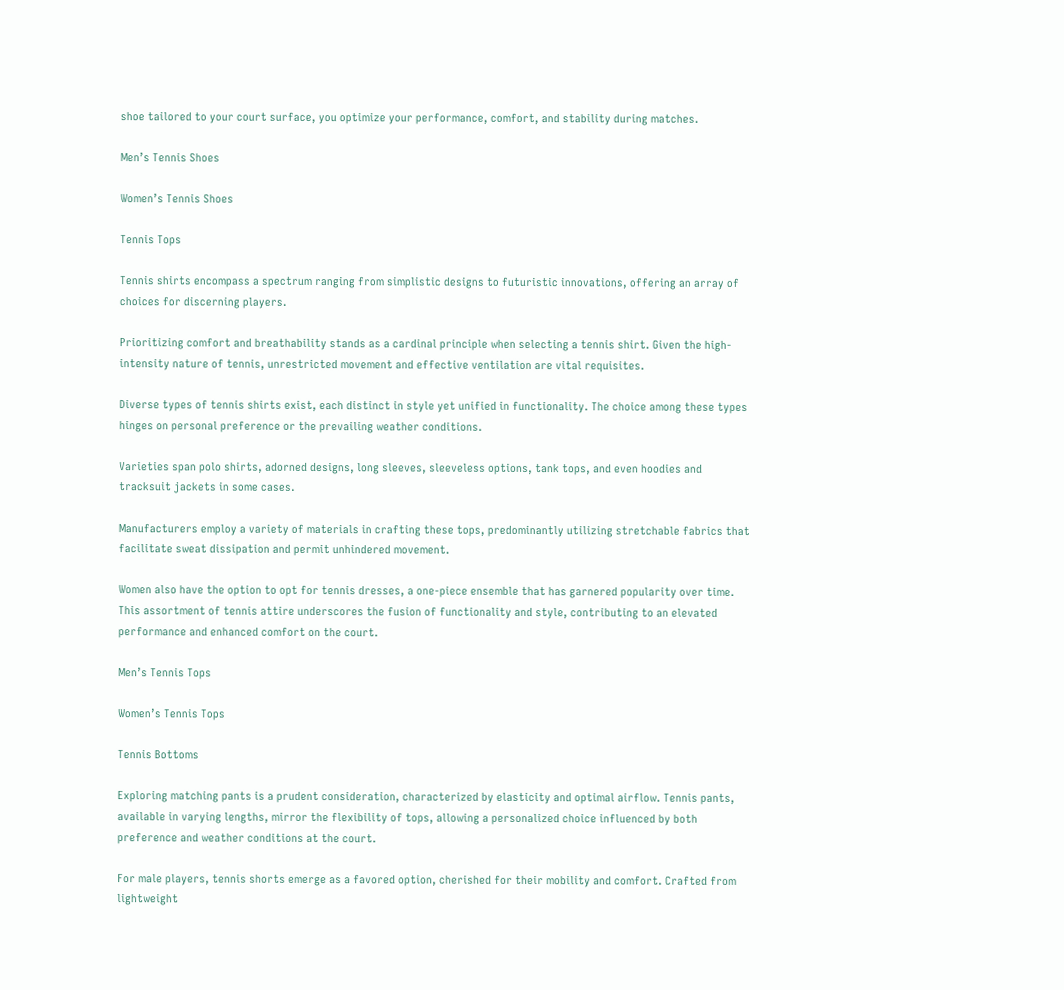shoe tailored to your court surface, you optimize your performance, comfort, and stability during matches.

Men’s Tennis Shoes

Women’s Tennis Shoes

Tennis Tops

Tennis shirts encompass a spectrum ranging from simplistic designs to futuristic innovations, offering an array of choices for discerning players.

Prioritizing comfort and breathability stands as a cardinal principle when selecting a tennis shirt. Given the high-intensity nature of tennis, unrestricted movement and effective ventilation are vital requisites.

Diverse types of tennis shirts exist, each distinct in style yet unified in functionality. The choice among these types hinges on personal preference or the prevailing weather conditions.

Varieties span polo shirts, adorned designs, long sleeves, sleeveless options, tank tops, and even hoodies and tracksuit jackets in some cases.

Manufacturers employ a variety of materials in crafting these tops, predominantly utilizing stretchable fabrics that facilitate sweat dissipation and permit unhindered movement.

Women also have the option to opt for tennis dresses, a one-piece ensemble that has garnered popularity over time. This assortment of tennis attire underscores the fusion of functionality and style, contributing to an elevated performance and enhanced comfort on the court.

Men’s Tennis Tops

Women’s Tennis Tops

Tennis Bottoms

Exploring matching pants is a prudent consideration, characterized by elasticity and optimal airflow. Tennis pants, available in varying lengths, mirror the flexibility of tops, allowing a personalized choice influenced by both preference and weather conditions at the court.

For male players, tennis shorts emerge as a favored option, cherished for their mobility and comfort. Crafted from lightweight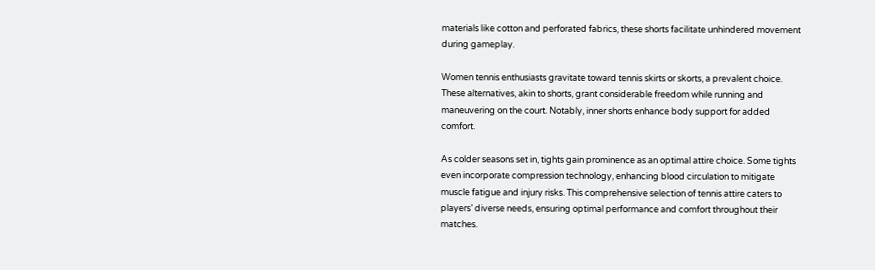materials like cotton and perforated fabrics, these shorts facilitate unhindered movement during gameplay.

Women tennis enthusiasts gravitate toward tennis skirts or skorts, a prevalent choice. These alternatives, akin to shorts, grant considerable freedom while running and maneuvering on the court. Notably, inner shorts enhance body support for added comfort.

As colder seasons set in, tights gain prominence as an optimal attire choice. Some tights even incorporate compression technology, enhancing blood circulation to mitigate muscle fatigue and injury risks. This comprehensive selection of tennis attire caters to players’ diverse needs, ensuring optimal performance and comfort throughout their matches.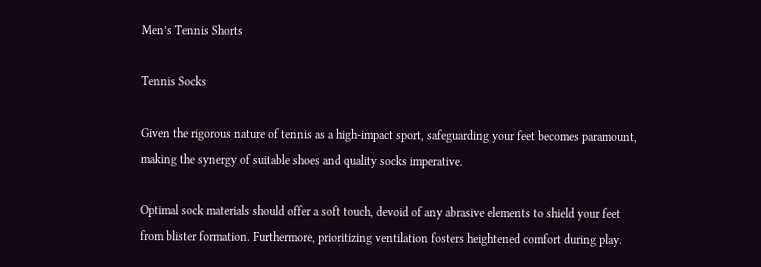Men’s Tennis Shorts

Tennis Socks

Given the rigorous nature of tennis as a high-impact sport, safeguarding your feet becomes paramount, making the synergy of suitable shoes and quality socks imperative.

Optimal sock materials should offer a soft touch, devoid of any abrasive elements to shield your feet from blister formation. Furthermore, prioritizing ventilation fosters heightened comfort during play.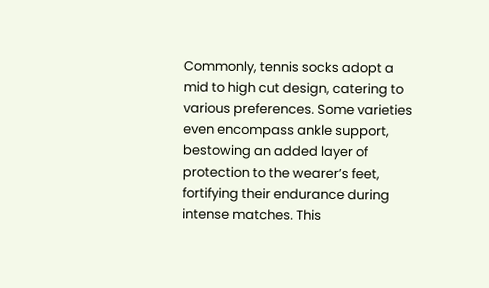Commonly, tennis socks adopt a mid to high cut design, catering to various preferences. Some varieties even encompass ankle support, bestowing an added layer of protection to the wearer’s feet, fortifying their endurance during intense matches. This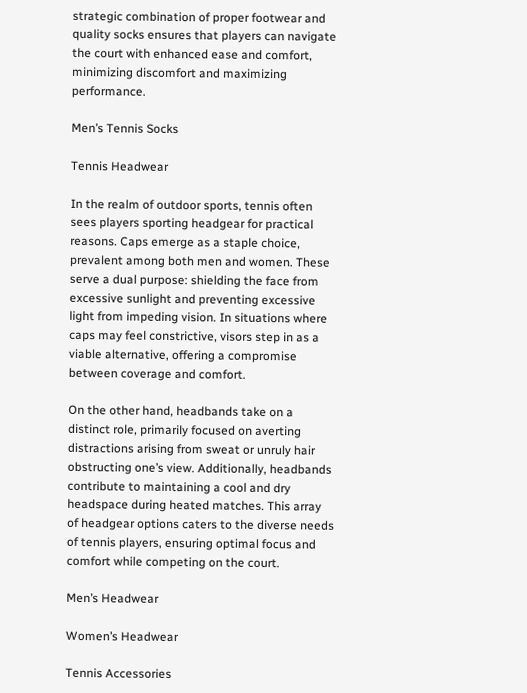strategic combination of proper footwear and quality socks ensures that players can navigate the court with enhanced ease and comfort, minimizing discomfort and maximizing performance.

Men’s Tennis Socks

Tennis Headwear

In the realm of outdoor sports, tennis often sees players sporting headgear for practical reasons. Caps emerge as a staple choice, prevalent among both men and women. These serve a dual purpose: shielding the face from excessive sunlight and preventing excessive light from impeding vision. In situations where caps may feel constrictive, visors step in as a viable alternative, offering a compromise between coverage and comfort.

On the other hand, headbands take on a distinct role, primarily focused on averting distractions arising from sweat or unruly hair obstructing one’s view. Additionally, headbands contribute to maintaining a cool and dry headspace during heated matches. This array of headgear options caters to the diverse needs of tennis players, ensuring optimal focus and comfort while competing on the court.

Men’s Headwear

Women’s Headwear

Tennis Accessories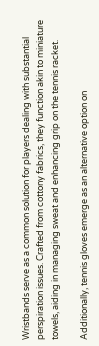Wristbands serve as a common solution for players dealing with substantial perspiration issues. Crafted from cottony fabrics, they function akin to miniature towels, aiding in managing sweat and enhancing grip on the tennis racket.

Additionally, tennis gloves emerge as an alternative option on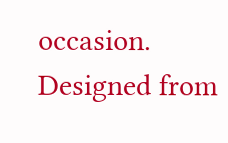occasion. Designed from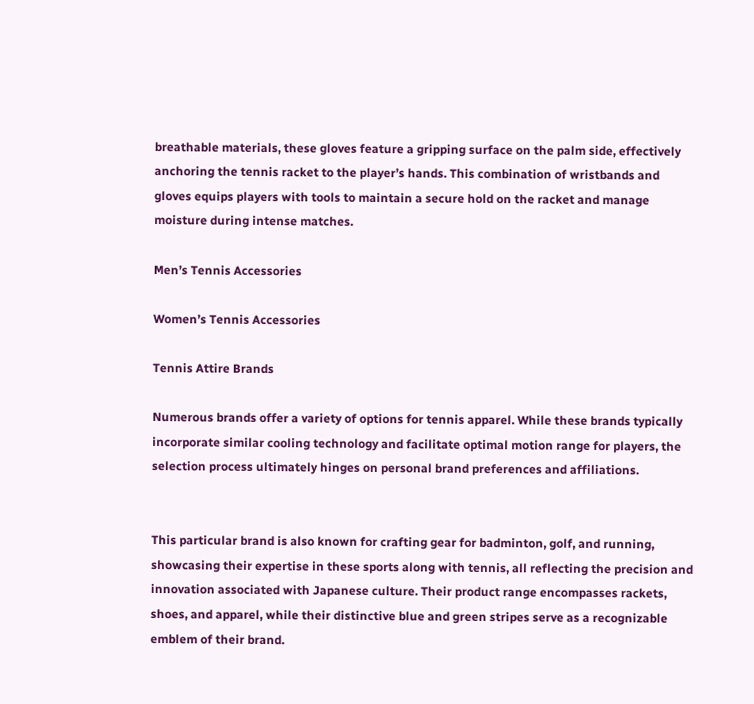breathable materials, these gloves feature a gripping surface on the palm side, effectively anchoring the tennis racket to the player’s hands. This combination of wristbands and gloves equips players with tools to maintain a secure hold on the racket and manage moisture during intense matches.

Men’s Tennis Accessories

Women’s Tennis Accessories

Tennis Attire Brands

Numerous brands offer a variety of options for tennis apparel. While these brands typically incorporate similar cooling technology and facilitate optimal motion range for players, the selection process ultimately hinges on personal brand preferences and affiliations.


This particular brand is also known for crafting gear for badminton, golf, and running, showcasing their expertise in these sports along with tennis, all reflecting the precision and innovation associated with Japanese culture. Their product range encompasses rackets, shoes, and apparel, while their distinctive blue and green stripes serve as a recognizable emblem of their brand.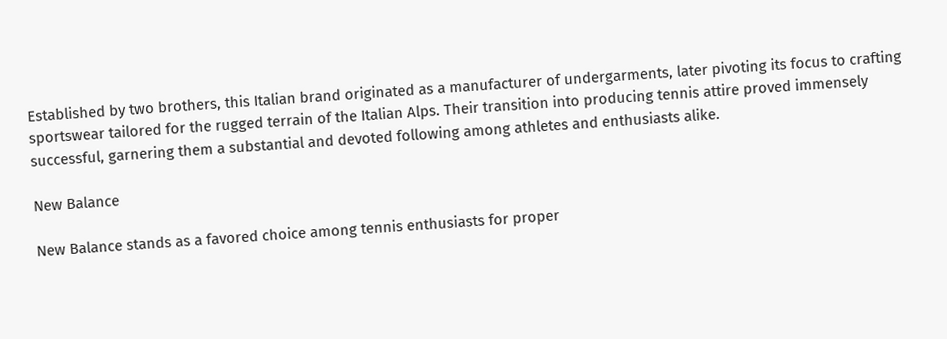Established by two brothers, this Italian brand originated as a manufacturer of undergarments, later pivoting its focus to crafting sportswear tailored for the rugged terrain of the Italian Alps. Their transition into producing tennis attire proved immensely successful, garnering them a substantial and devoted following among athletes and enthusiasts alike.

New Balance

New Balance stands as a favored choice among tennis enthusiasts for proper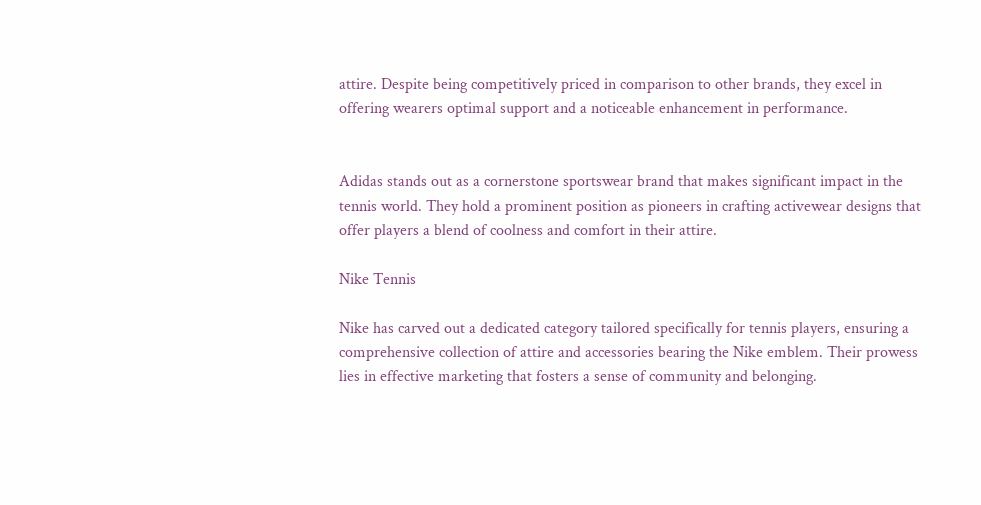attire. Despite being competitively priced in comparison to other brands, they excel in offering wearers optimal support and a noticeable enhancement in performance.


Adidas stands out as a cornerstone sportswear brand that makes significant impact in the tennis world. They hold a prominent position as pioneers in crafting activewear designs that offer players a blend of coolness and comfort in their attire.

Nike Tennis

Nike has carved out a dedicated category tailored specifically for tennis players, ensuring a comprehensive collection of attire and accessories bearing the Nike emblem. Their prowess lies in effective marketing that fosters a sense of community and belonging.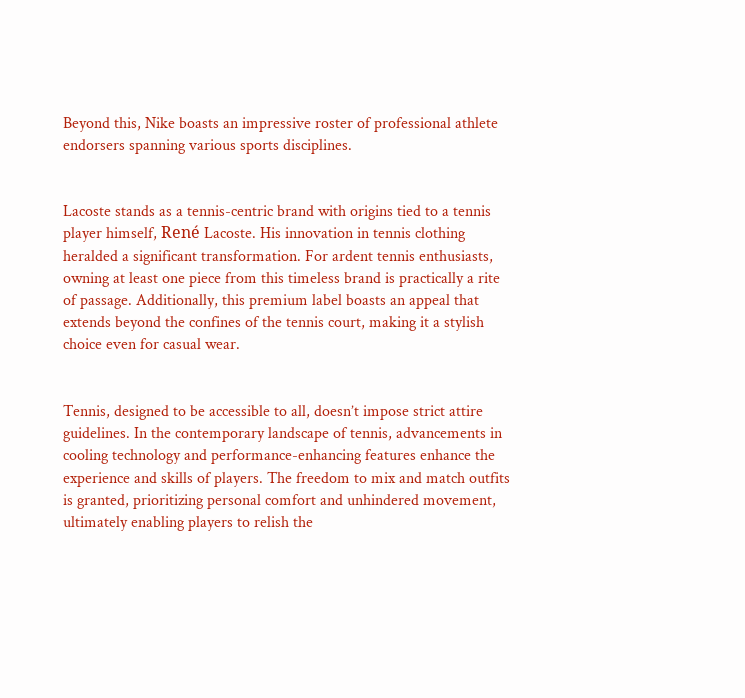Beyond this, Nike boasts an impressive roster of professional athlete endorsers spanning various sports disciplines.


Lacoste stands as a tennis-centric brand with origins tied to a tennis player himself, René Lacoste. His innovation in tennis clothing heralded a significant transformation. For ardent tennis enthusiasts, owning at least one piece from this timeless brand is practically a rite of passage. Additionally, this premium label boasts an appeal that extends beyond the confines of the tennis court, making it a stylish choice even for casual wear.


Tennis, designed to be accessible to all, doesn’t impose strict attire guidelines. In the contemporary landscape of tennis, advancements in cooling technology and performance-enhancing features enhance the experience and skills of players. The freedom to mix and match outfits is granted, prioritizing personal comfort and unhindered movement, ultimately enabling players to relish the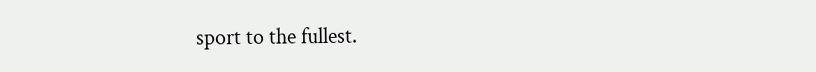sport to the fullest.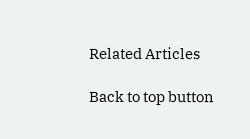Related Articles

Back to top button